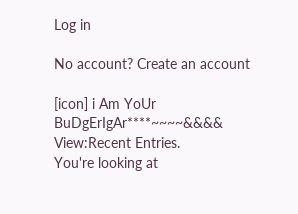Log in

No account? Create an account

[icon] i Am YoUr BuDgErIgAr****~~~~&&&&
View:Recent Entries.
You're looking at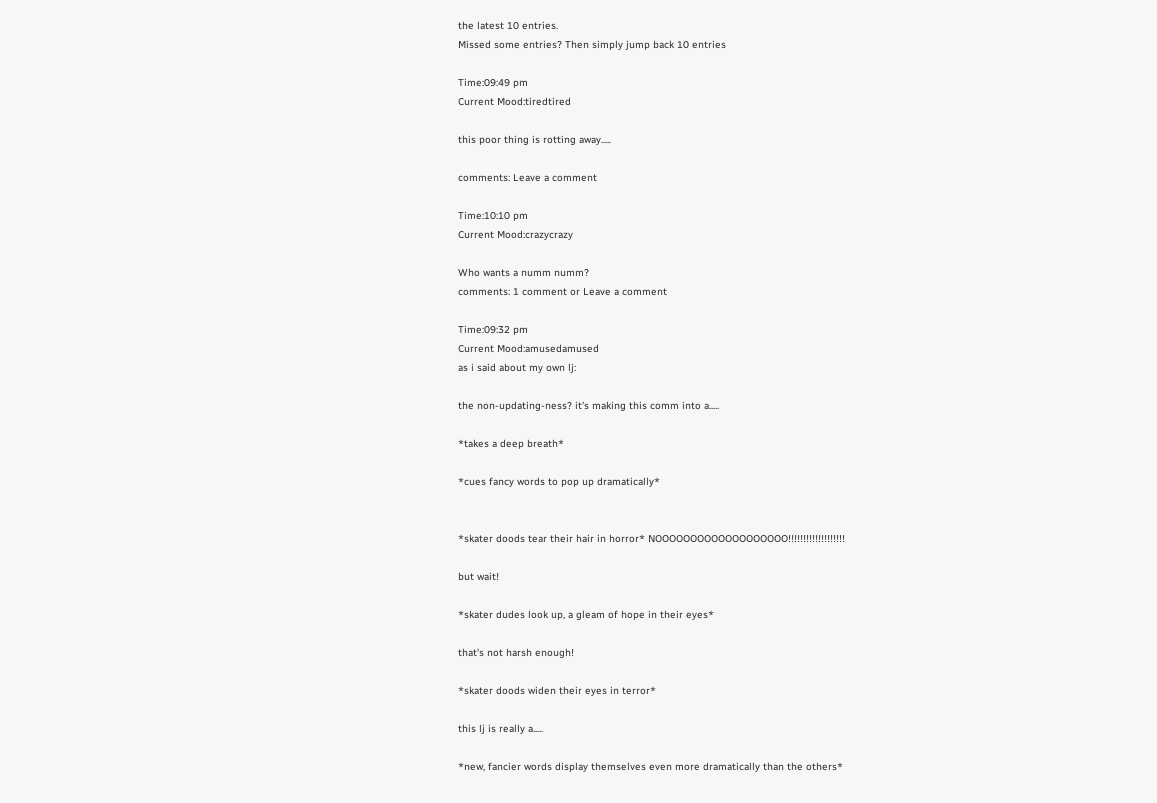the latest 10 entries.
Missed some entries? Then simply jump back 10 entries

Time:09:49 pm
Current Mood:tiredtired

this poor thing is rotting away.....

comments: Leave a comment

Time:10:10 pm
Current Mood:crazycrazy

Who wants a numm numm?
comments: 1 comment or Leave a comment

Time:09:32 pm
Current Mood:amusedamused
as i said about my own lj:

the non-updating-ness? it's making this comm into a.....

*takes a deep breath*

*cues fancy words to pop up dramatically*


*skater doods tear their hair in horror* NOOOOOOOOOOOOOOOOOOO!!!!!!!!!!!!!!!!!!!

but wait!

*skater dudes look up, a gleam of hope in their eyes*

that's not harsh enough!

*skater doods widen their eyes in terror*

this lj is really a.....

*new, fancier words display themselves even more dramatically than the others*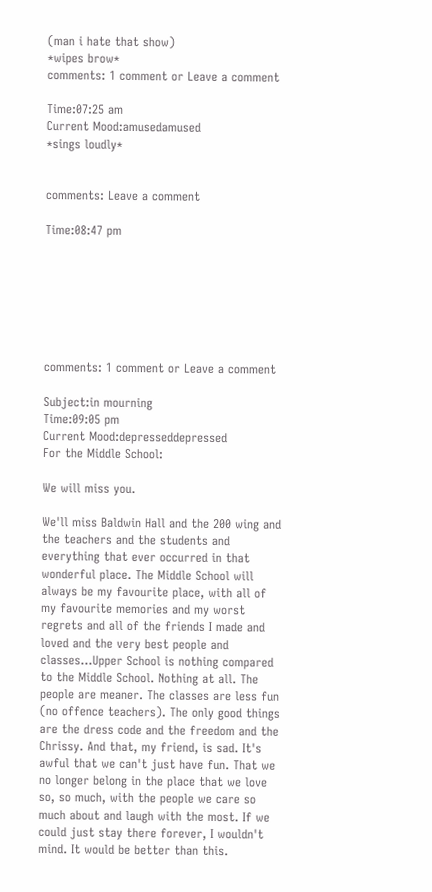(man i hate that show)
*wipes brow*
comments: 1 comment or Leave a comment

Time:07:25 am
Current Mood:amusedamused
*sings loudly*


comments: Leave a comment

Time:08:47 pm







comments: 1 comment or Leave a comment

Subject:in mourning
Time:09:05 pm
Current Mood:depresseddepressed
For the Middle School:

We will miss you.

We'll miss Baldwin Hall and the 200 wing and the teachers and the students and everything that ever occurred in that wonderful place. The Middle School will always be my favourite place, with all of my favourite memories and my worst regrets and all of the friends I made and loved and the very best people and classes...Upper School is nothing compared to the Middle School. Nothing at all. The people are meaner. The classes are less fun (no offence teachers). The only good things are the dress code and the freedom and the Chrissy. And that, my friend, is sad. It's awful that we can't just have fun. That we no longer belong in the place that we love so, so much, with the people we care so much about and laugh with the most. If we could just stay there forever, I wouldn't mind. It would be better than this.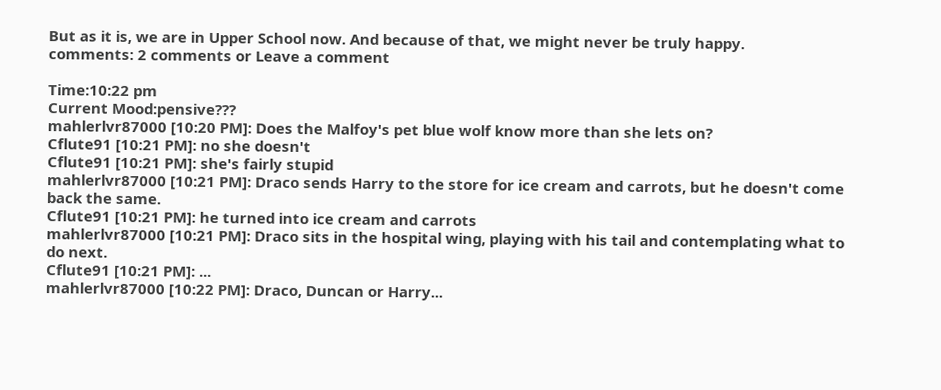But as it is, we are in Upper School now. And because of that, we might never be truly happy.
comments: 2 comments or Leave a comment

Time:10:22 pm
Current Mood:pensive???
mahlerlvr87000 [10:20 PM]: Does the Malfoy's pet blue wolf know more than she lets on?
Cflute91 [10:21 PM]: no she doesn't
Cflute91 [10:21 PM]: she's fairly stupid
mahlerlvr87000 [10:21 PM]: Draco sends Harry to the store for ice cream and carrots, but he doesn't come back the same.
Cflute91 [10:21 PM]: he turned into ice cream and carrots
mahlerlvr87000 [10:21 PM]: Draco sits in the hospital wing, playing with his tail and contemplating what to do next.
Cflute91 [10:21 PM]: ...
mahlerlvr87000 [10:22 PM]: Draco, Duncan or Harry...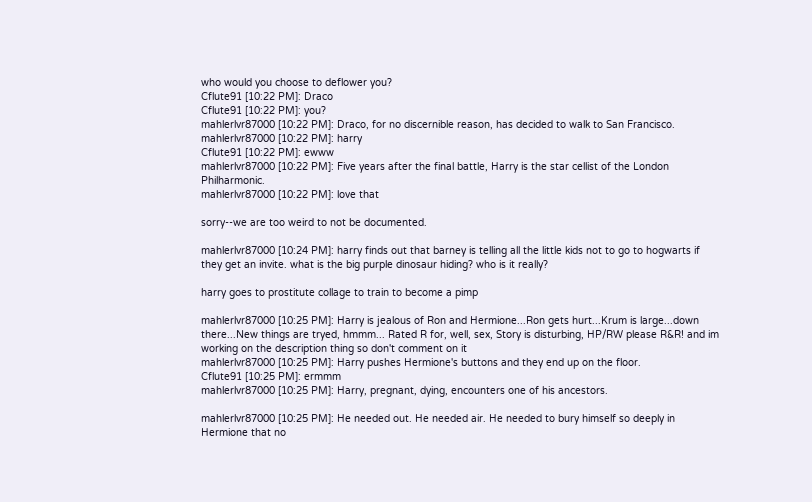who would you choose to deflower you?
Cflute91 [10:22 PM]: Draco
Cflute91 [10:22 PM]: you?
mahlerlvr87000 [10:22 PM]: Draco, for no discernible reason, has decided to walk to San Francisco.
mahlerlvr87000 [10:22 PM]: harry
Cflute91 [10:22 PM]: ewww
mahlerlvr87000 [10:22 PM]: Five years after the final battle, Harry is the star cellist of the London Philharmonic.
mahlerlvr87000 [10:22 PM]: love that

sorry--we are too weird to not be documented.

mahlerlvr87000 [10:24 PM]: harry finds out that barney is telling all the little kids not to go to hogwarts if they get an invite. what is the big purple dinosaur hiding? who is it really?

harry goes to prostitute collage to train to become a pimp

mahlerlvr87000 [10:25 PM]: Harry is jealous of Ron and Hermione...Ron gets hurt...Krum is large...down there...New things are tryed, hmmm... Rated R for, well, sex, Story is disturbing, HP/RW please R&R! and im working on the description thing so don't comment on it
mahlerlvr87000 [10:25 PM]: Harry pushes Hermione's buttons and they end up on the floor.
Cflute91 [10:25 PM]: ermmm
mahlerlvr87000 [10:25 PM]: Harry, pregnant, dying, encounters one of his ancestors.

mahlerlvr87000 [10:25 PM]: He needed out. He needed air. He needed to bury himself so deeply in Hermione that no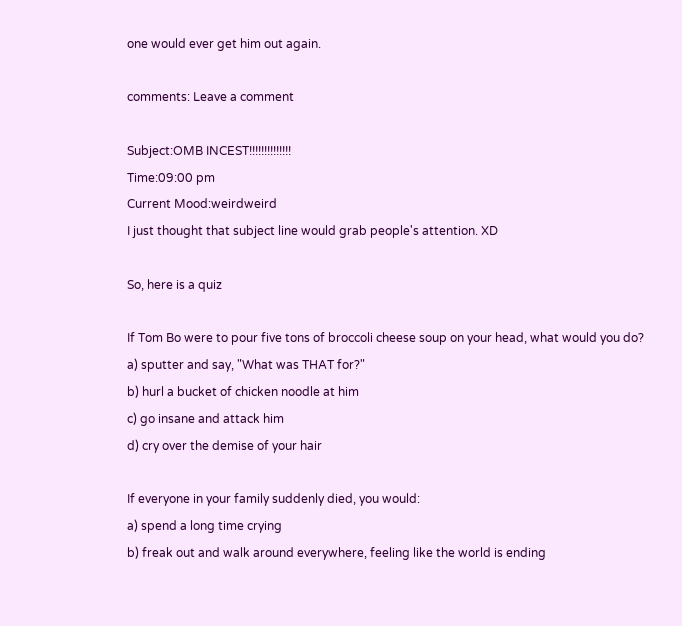one would ever get him out again.

comments: Leave a comment

Subject:OMB INCEST!!!!!!!!!!!!!!
Time:09:00 pm
Current Mood:weirdweird
I just thought that subject line would grab people's attention. XD

So, here is a quiz

If Tom Bo were to pour five tons of broccoli cheese soup on your head, what would you do?
a) sputter and say, "What was THAT for?"
b) hurl a bucket of chicken noodle at him
c) go insane and attack him
d) cry over the demise of your hair

If everyone in your family suddenly died, you would:
a) spend a long time crying
b) freak out and walk around everywhere, feeling like the world is ending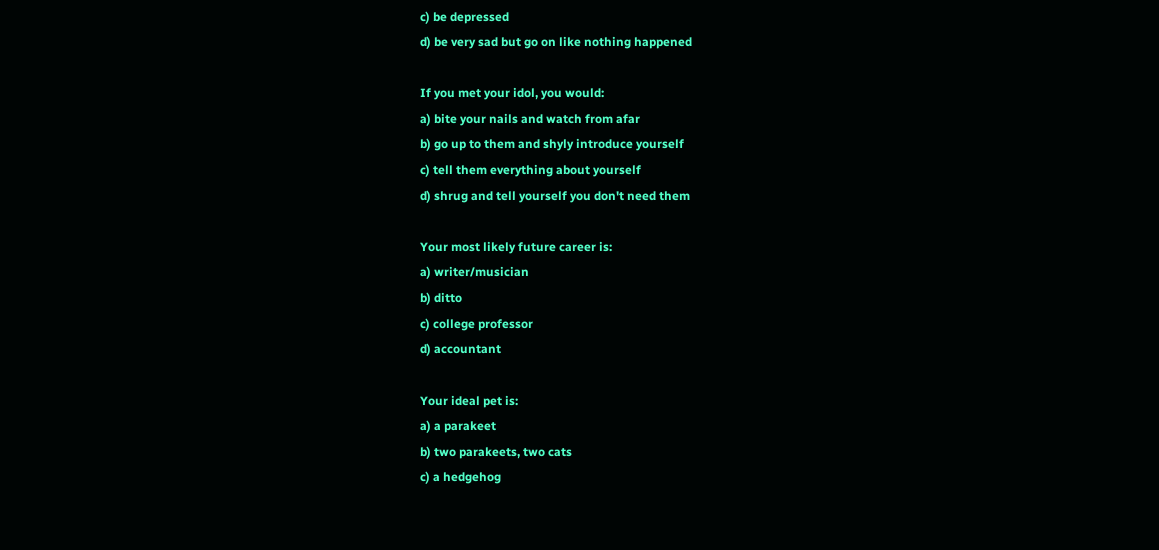c) be depressed
d) be very sad but go on like nothing happened

If you met your idol, you would:
a) bite your nails and watch from afar
b) go up to them and shyly introduce yourself
c) tell them everything about yourself
d) shrug and tell yourself you don't need them

Your most likely future career is:
a) writer/musician
b) ditto
c) college professor
d) accountant

Your ideal pet is:
a) a parakeet
b) two parakeets, two cats
c) a hedgehog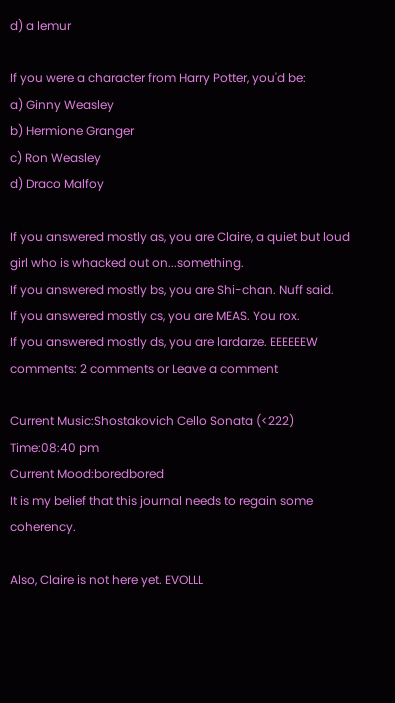d) a lemur

If you were a character from Harry Potter, you'd be:
a) Ginny Weasley
b) Hermione Granger
c) Ron Weasley
d) Draco Malfoy

If you answered mostly as, you are Claire, a quiet but loud girl who is whacked out on...something.
If you answered mostly bs, you are Shi-chan. Nuff said.
If you answered mostly cs, you are MEAS. You rox.
If you answered mostly ds, you are lardarze. EEEEEEW
comments: 2 comments or Leave a comment

Current Music:Shostakovich Cello Sonata (<222)
Time:08:40 pm
Current Mood:boredbored
It is my belief that this journal needs to regain some coherency.

Also, Claire is not here yet. EVOLLL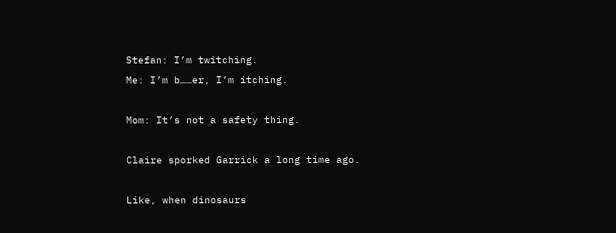Stefan: I’m twitching.
Me: I’m b……er, I’m itching.

Mom: It’s not a safety thing.

Claire sporked Garrick a long time ago.

Like, when dinosaurs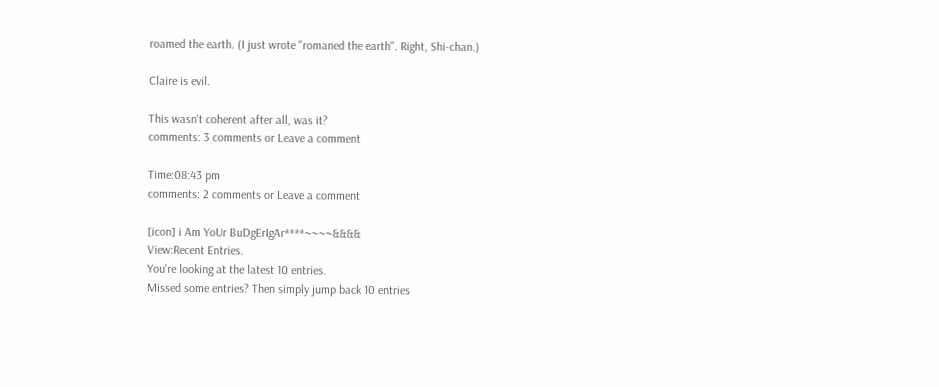roamed the earth. (I just wrote "romaned the earth". Right, Shi-chan.)

Claire is evil.

This wasn't coherent after all, was it?
comments: 3 comments or Leave a comment

Time:08:43 pm
comments: 2 comments or Leave a comment

[icon] i Am YoUr BuDgErIgAr****~~~~&&&&
View:Recent Entries.
You're looking at the latest 10 entries.
Missed some entries? Then simply jump back 10 entries